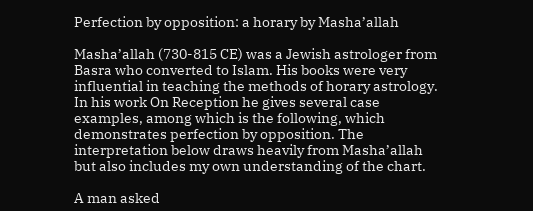Perfection by opposition: a horary by Masha’allah

Masha’allah (730-815 CE) was a Jewish astrologer from Basra who converted to Islam. His books were very influential in teaching the methods of horary astrology. In his work On Reception he gives several case examples, among which is the following, which demonstrates perfection by opposition. The interpretation below draws heavily from Masha’allah but also includes my own understanding of the chart.

A man asked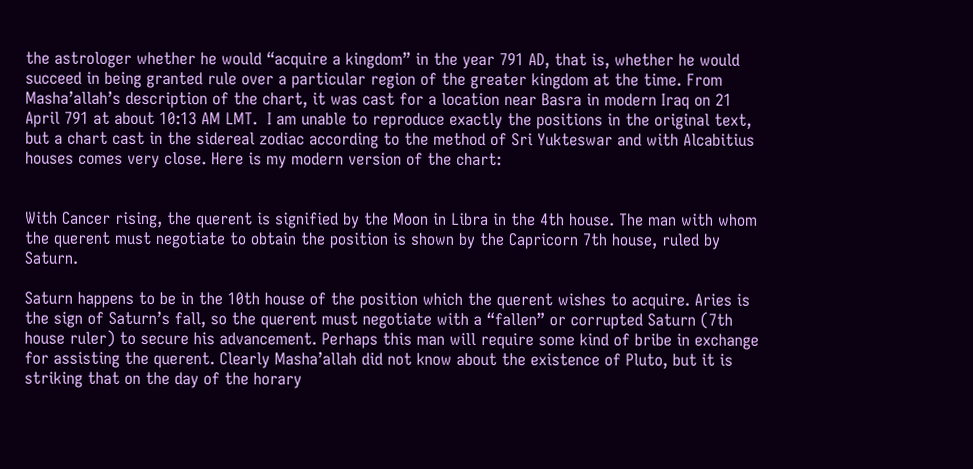the astrologer whether he would “acquire a kingdom” in the year 791 AD, that is, whether he would succeed in being granted rule over a particular region of the greater kingdom at the time. From Masha’allah’s description of the chart, it was cast for a location near Basra in modern Iraq on 21 April 791 at about 10:13 AM LMT.  I am unable to reproduce exactly the positions in the original text, but a chart cast in the sidereal zodiac according to the method of Sri Yukteswar and with Alcabitius houses comes very close. Here is my modern version of the chart:


With Cancer rising, the querent is signified by the Moon in Libra in the 4th house. The man with whom the querent must negotiate to obtain the position is shown by the Capricorn 7th house, ruled by Saturn.

Saturn happens to be in the 10th house of the position which the querent wishes to acquire. Aries is the sign of Saturn’s fall, so the querent must negotiate with a “fallen” or corrupted Saturn (7th house ruler) to secure his advancement. Perhaps this man will require some kind of bribe in exchange for assisting the querent. Clearly Masha’allah did not know about the existence of Pluto, but it is striking that on the day of the horary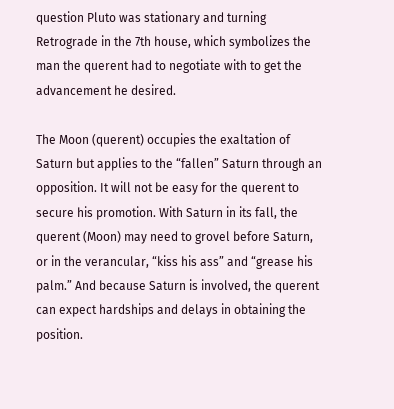question Pluto was stationary and turning Retrograde in the 7th house, which symbolizes the man the querent had to negotiate with to get the advancement he desired.

The Moon (querent) occupies the exaltation of Saturn but applies to the “fallen” Saturn through an opposition. It will not be easy for the querent to secure his promotion. With Saturn in its fall, the querent (Moon) may need to grovel before Saturn, or in the verancular, “kiss his ass” and “grease his palm.” And because Saturn is involved, the querent can expect hardships and delays in obtaining the position.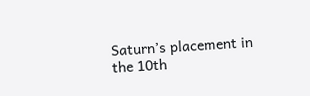Saturn’s placement in the 10th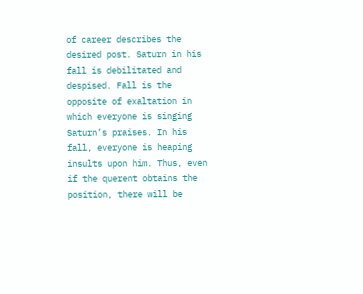of career describes the desired post. Saturn in his fall is debilitated and despised. Fall is the opposite of exaltation in which everyone is singing Saturn’s praises. In his fall, everyone is heaping insults upon him. Thus, even if the querent obtains the position, there will be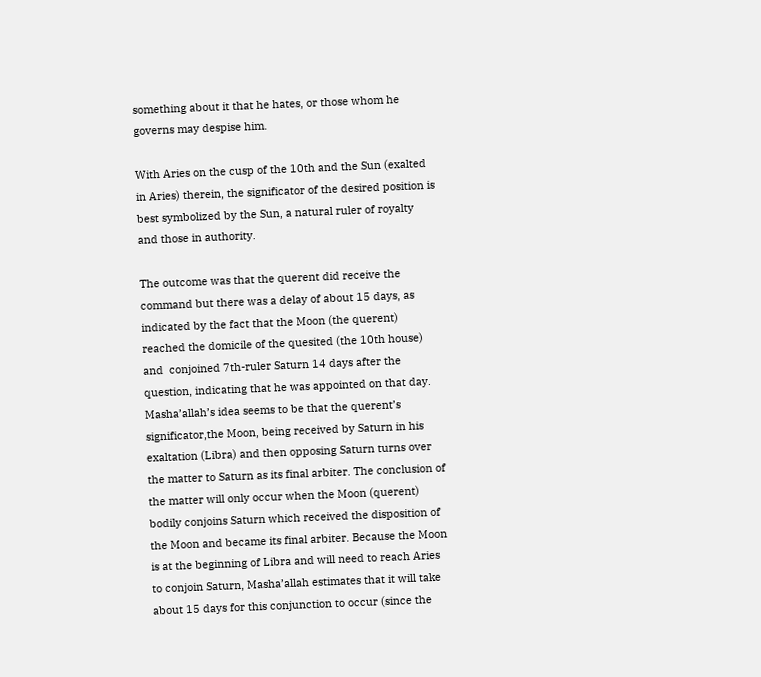something about it that he hates, or those whom he governs may despise him.

With Aries on the cusp of the 10th and the Sun (exalted in Aries) therein, the significator of the desired position is best symbolized by the Sun, a natural ruler of royalty and those in authority.

The outcome was that the querent did receive the command but there was a delay of about 15 days, as indicated by the fact that the Moon (the querent) reached the domicile of the quesited (the 10th house) and  conjoined 7th-ruler Saturn 14 days after the question, indicating that he was appointed on that day. Masha’allah’s idea seems to be that the querent’s significator,the Moon, being received by Saturn in his exaltation (Libra) and then opposing Saturn turns over the matter to Saturn as its final arbiter. The conclusion of the matter will only occur when the Moon (querent) bodily conjoins Saturn which received the disposition of the Moon and became its final arbiter. Because the Moon is at the beginning of Libra and will need to reach Aries to conjoin Saturn, Masha’allah estimates that it will take about 15 days for this conjunction to occur (since the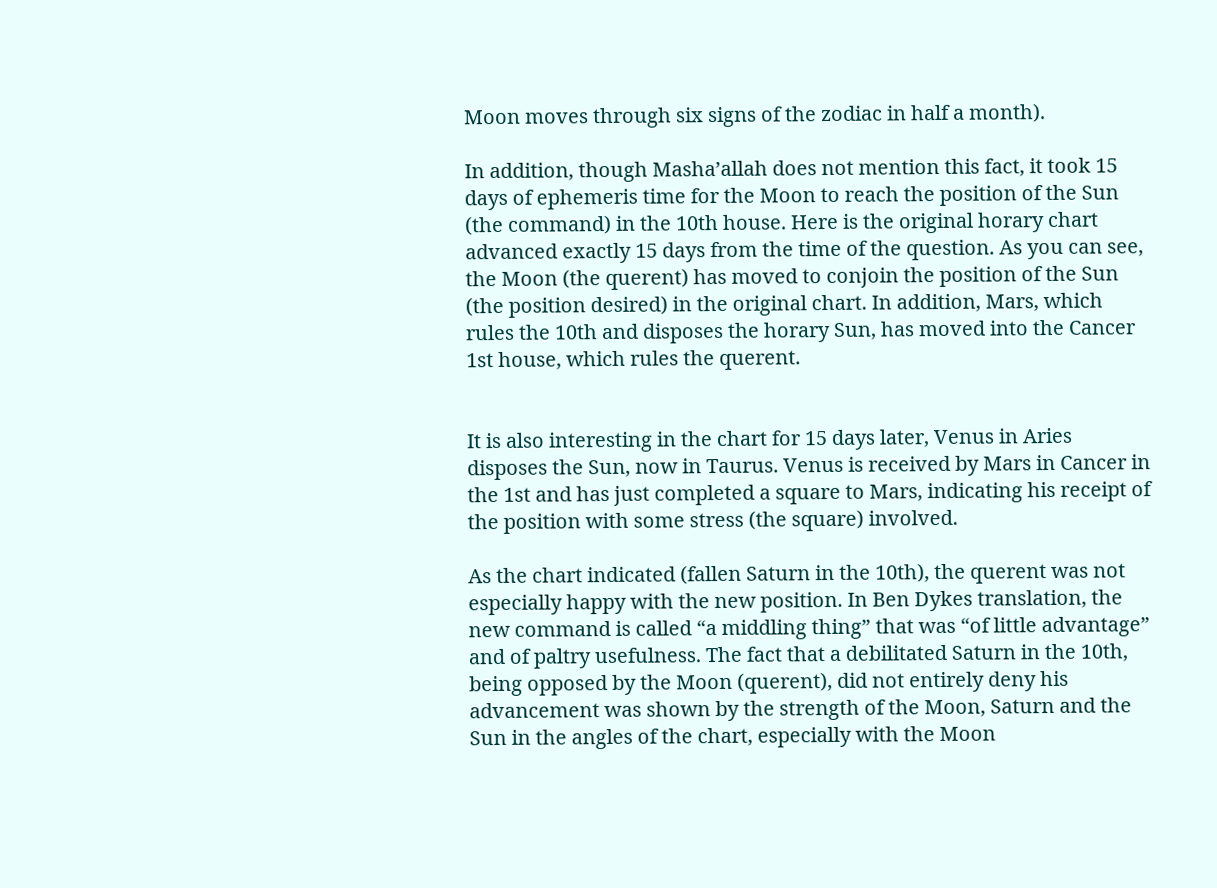Moon moves through six signs of the zodiac in half a month).

In addition, though Masha’allah does not mention this fact, it took 15 days of ephemeris time for the Moon to reach the position of the Sun (the command) in the 10th house. Here is the original horary chart advanced exactly 15 days from the time of the question. As you can see, the Moon (the querent) has moved to conjoin the position of the Sun (the position desired) in the original chart. In addition, Mars, which rules the 10th and disposes the horary Sun, has moved into the Cancer 1st house, which rules the querent.


It is also interesting in the chart for 15 days later, Venus in Aries disposes the Sun, now in Taurus. Venus is received by Mars in Cancer in the 1st and has just completed a square to Mars, indicating his receipt of the position with some stress (the square) involved.

As the chart indicated (fallen Saturn in the 10th), the querent was not especially happy with the new position. In Ben Dykes translation, the new command is called “a middling thing” that was “of little advantage” and of paltry usefulness. The fact that a debilitated Saturn in the 10th, being opposed by the Moon (querent), did not entirely deny his advancement was shown by the strength of the Moon, Saturn and the Sun in the angles of the chart, especially with the Moon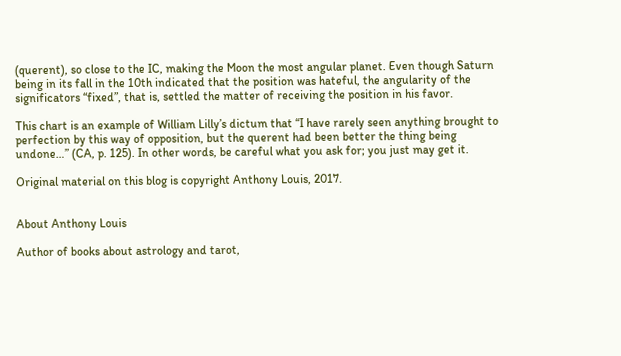(querent), so close to the IC, making the Moon the most angular planet. Even though Saturn being in its fall in the 10th indicated that the position was hateful, the angularity of the significators “fixed”, that is, settled the matter of receiving the position in his favor.

This chart is an example of William Lilly’s dictum that “I have rarely seen anything brought to perfection by this way of opposition, but the querent had been better the thing being undone…” (CA, p. 125). In other words, be careful what you ask for; you just may get it.

Original material on this blog is copyright Anthony Louis, 2017.


About Anthony Louis

Author of books about astrology and tarot,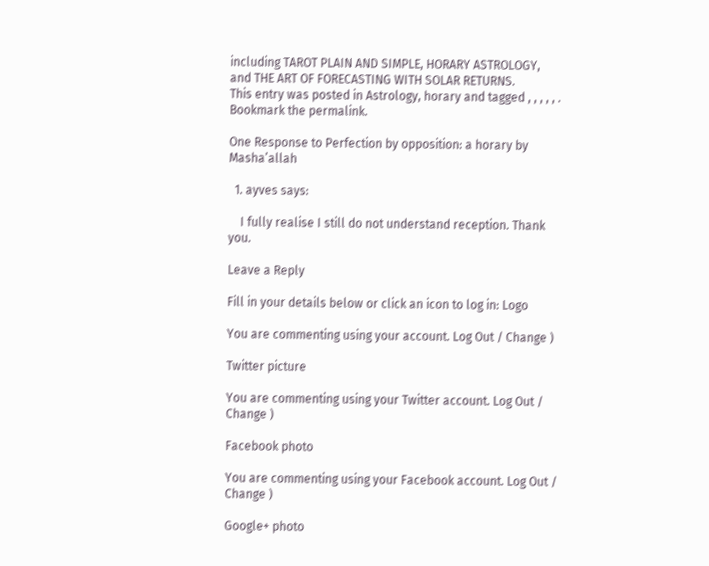including TAROT PLAIN AND SIMPLE, HORARY ASTROLOGY, and THE ART OF FORECASTING WITH SOLAR RETURNS.
This entry was posted in Astrology, horary and tagged , , , , , . Bookmark the permalink.

One Response to Perfection by opposition: a horary by Masha’allah

  1. ayves says:

    I fully realise I still do not understand reception. Thank you.

Leave a Reply

Fill in your details below or click an icon to log in: Logo

You are commenting using your account. Log Out / Change )

Twitter picture

You are commenting using your Twitter account. Log Out / Change )

Facebook photo

You are commenting using your Facebook account. Log Out / Change )

Google+ photo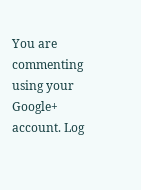You are commenting using your Google+ account. Log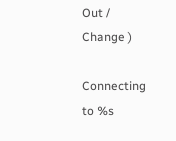Out / Change )

Connecting to %s